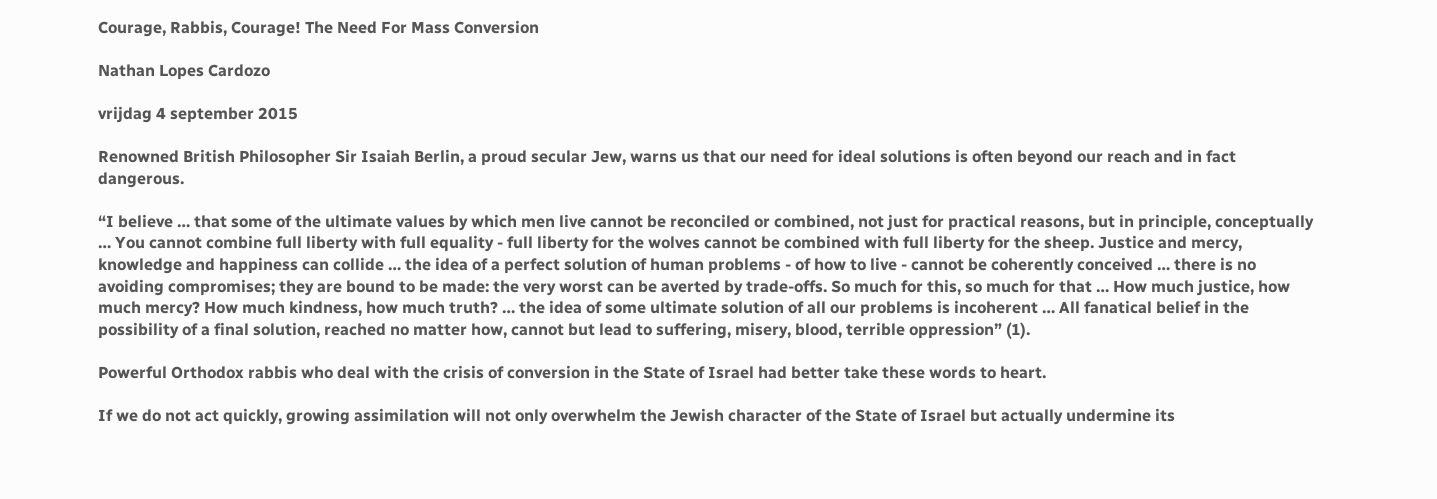Courage, Rabbis, Courage! The Need For Mass Conversion

Nathan Lopes Cardozo

vrijdag 4 september 2015

Renowned British Philosopher Sir Isaiah Berlin, a proud secular Jew, warns us that our need for ideal solutions is often beyond our reach and in fact dangerous.

“I believe … that some of the ultimate values by which men live cannot be reconciled or combined, not just for practical reasons, but in principle, conceptually … You cannot combine full liberty with full equality - full liberty for the wolves cannot be combined with full liberty for the sheep. Justice and mercy, knowledge and happiness can collide … the idea of a perfect solution of human problems - of how to live - cannot be coherently conceived … there is no avoiding compromises; they are bound to be made: the very worst can be averted by trade-offs. So much for this, so much for that … How much justice, how much mercy? How much kindness, how much truth? … the idea of some ultimate solution of all our problems is incoherent … All fanatical belief in the possibility of a final solution, reached no matter how, cannot but lead to suffering, misery, blood, terrible oppression” (1).

Powerful Orthodox rabbis who deal with the crisis of conversion in the State of Israel had better take these words to heart.

If we do not act quickly, growing assimilation will not only overwhelm the Jewish character of the State of Israel but actually undermine its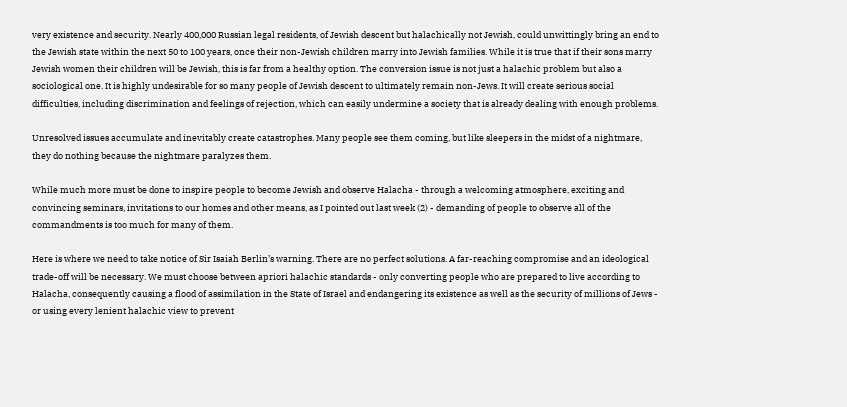very existence and security. Nearly 400,000 Russian legal residents, of Jewish descent but halachically not Jewish, could unwittingly bring an end to the Jewish state within the next 50 to 100 years, once their non-Jewish children marry into Jewish families. While it is true that if their sons marry Jewish women their children will be Jewish, this is far from a healthy option. The conversion issue is not just a halachic problem but also a sociological one. It is highly undesirable for so many people of Jewish descent to ultimately remain non-Jews. It will create serious social difficulties, including discrimination and feelings of rejection, which can easily undermine a society that is already dealing with enough problems.

Unresolved issues accumulate and inevitably create catastrophes. Many people see them coming, but like sleepers in the midst of a nightmare, they do nothing because the nightmare paralyzes them.

While much more must be done to inspire people to become Jewish and observe Halacha - through a welcoming atmosphere, exciting and convincing seminars, invitations to our homes and other means, as I pointed out last week (2) - demanding of people to observe all of the commandments is too much for many of them.

Here is where we need to take notice of Sir Isaiah Berlin’s warning. There are no perfect solutions. A far-reaching compromise and an ideological trade-off will be necessary. We must choose between apriori halachic standards - only converting people who are prepared to live according to Halacha, consequently causing a flood of assimilation in the State of Israel and endangering its existence as well as the security of millions of Jews - or using every lenient halachic view to prevent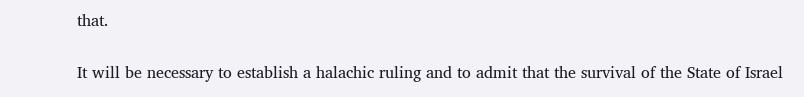that.

It will be necessary to establish a halachic ruling and to admit that the survival of the State of Israel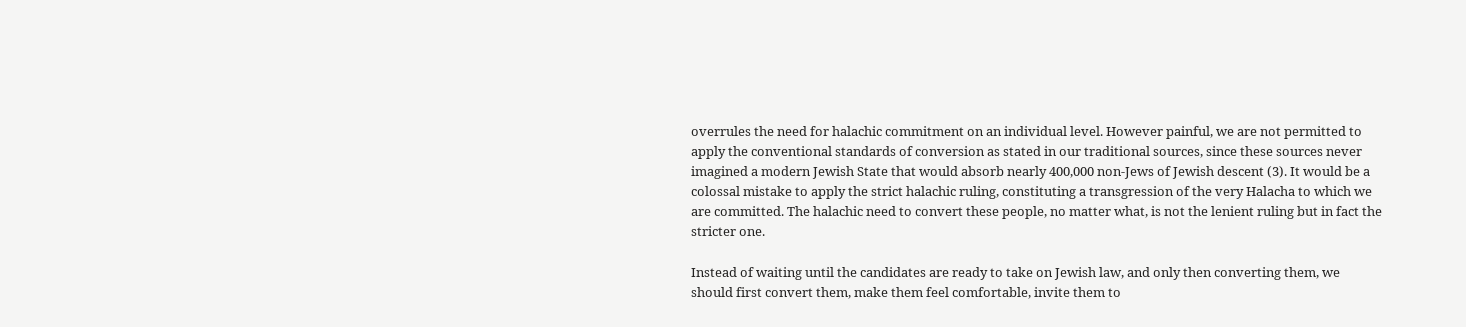overrules the need for halachic commitment on an individual level. However painful, we are not permitted to apply the conventional standards of conversion as stated in our traditional sources, since these sources never imagined a modern Jewish State that would absorb nearly 400,000 non-Jews of Jewish descent (3). It would be a colossal mistake to apply the strict halachic ruling, constituting a transgression of the very Halacha to which we are committed. The halachic need to convert these people, no matter what, is not the lenient ruling but in fact the stricter one.

Instead of waiting until the candidates are ready to take on Jewish law, and only then converting them, we should first convert them, make them feel comfortable, invite them to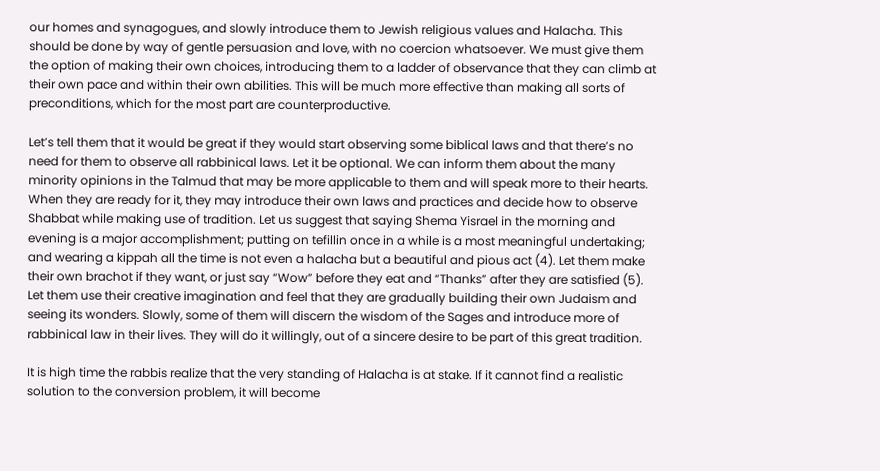our homes and synagogues, and slowly introduce them to Jewish religious values and Halacha. This should be done by way of gentle persuasion and love, with no coercion whatsoever. We must give them the option of making their own choices, introducing them to a ladder of observance that they can climb at their own pace and within their own abilities. This will be much more effective than making all sorts of preconditions, which for the most part are counterproductive.

Let’s tell them that it would be great if they would start observing some biblical laws and that there’s no need for them to observe all rabbinical laws. Let it be optional. We can inform them about the many minority opinions in the Talmud that may be more applicable to them and will speak more to their hearts. When they are ready for it, they may introduce their own laws and practices and decide how to observe Shabbat while making use of tradition. Let us suggest that saying Shema Yisrael in the morning and evening is a major accomplishment; putting on tefillin once in a while is a most meaningful undertaking; and wearing a kippah all the time is not even a halacha but a beautiful and pious act (4). Let them make their own brachot if they want, or just say “Wow” before they eat and “Thanks” after they are satisfied (5). Let them use their creative imagination and feel that they are gradually building their own Judaism and seeing its wonders. Slowly, some of them will discern the wisdom of the Sages and introduce more of rabbinical law in their lives. They will do it willingly, out of a sincere desire to be part of this great tradition.

It is high time the rabbis realize that the very standing of Halacha is at stake. If it cannot find a realistic solution to the conversion problem, it will become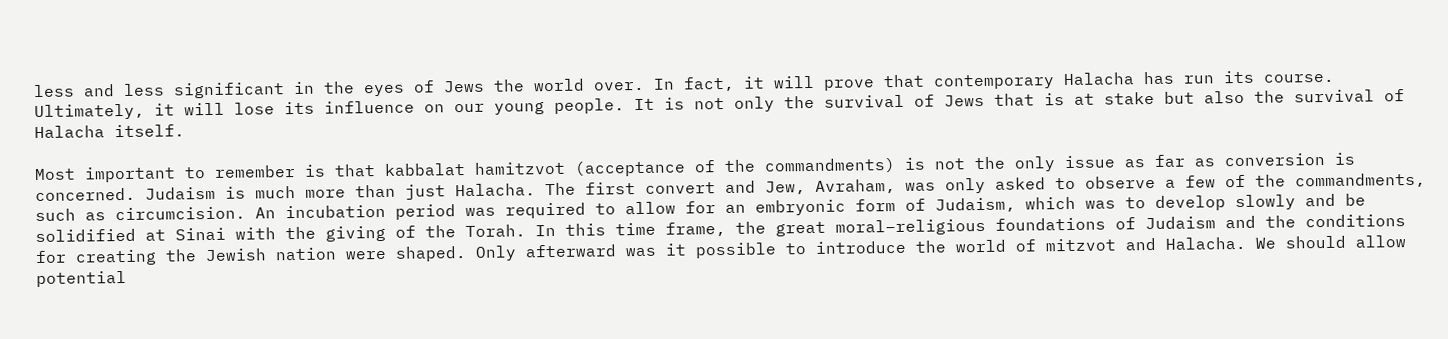less and less significant in the eyes of Jews the world over. In fact, it will prove that contemporary Halacha has run its course. Ultimately, it will lose its influence on our young people. It is not only the survival of Jews that is at stake but also the survival of Halacha itself.

Most important to remember is that kabbalat hamitzvot (acceptance of the commandments) is not the only issue as far as conversion is concerned. Judaism is much more than just Halacha. The first convert and Jew, Avraham, was only asked to observe a few of the commandments, such as circumcision. An incubation period was required to allow for an embryonic form of Judaism, which was to develop slowly and be solidified at Sinai with the giving of the Torah. In this time frame, the great moral–religious foundations of Judaism and the conditions for creating the Jewish nation were shaped. Only afterward was it possible to introduce the world of mitzvot and Halacha. We should allow potential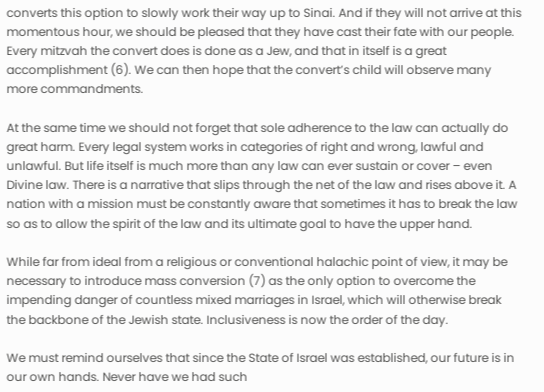converts this option to slowly work their way up to Sinai. And if they will not arrive at this momentous hour, we should be pleased that they have cast their fate with our people. Every mitzvah the convert does is done as a Jew, and that in itself is a great accomplishment (6). We can then hope that the convert’s child will observe many more commandments.

At the same time we should not forget that sole adherence to the law can actually do great harm. Every legal system works in categories of right and wrong, lawful and unlawful. But life itself is much more than any law can ever sustain or cover – even Divine law. There is a narrative that slips through the net of the law and rises above it. A nation with a mission must be constantly aware that sometimes it has to break the law so as to allow the spirit of the law and its ultimate goal to have the upper hand.

While far from ideal from a religious or conventional halachic point of view, it may be necessary to introduce mass conversion (7) as the only option to overcome the impending danger of countless mixed marriages in Israel, which will otherwise break the backbone of the Jewish state. Inclusiveness is now the order of the day.

We must remind ourselves that since the State of Israel was established, our future is in our own hands. Never have we had such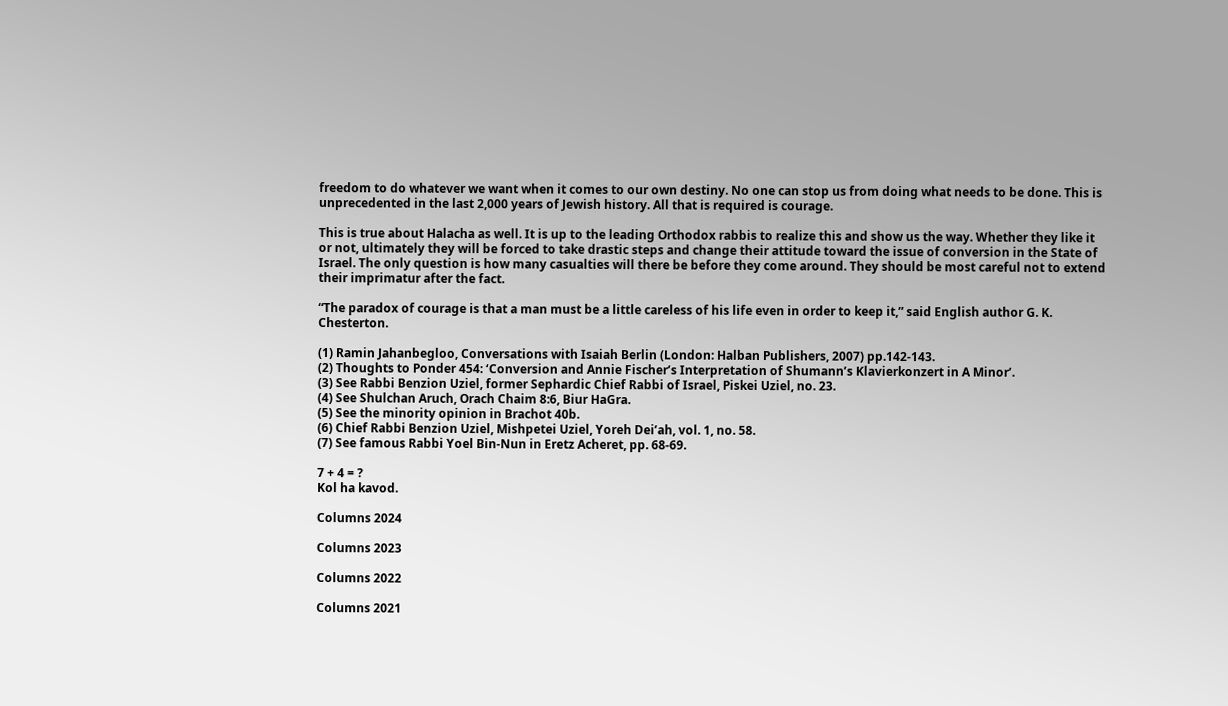freedom to do whatever we want when it comes to our own destiny. No one can stop us from doing what needs to be done. This is unprecedented in the last 2,000 years of Jewish history. All that is required is courage.

This is true about Halacha as well. It is up to the leading Orthodox rabbis to realize this and show us the way. Whether they like it or not, ultimately they will be forced to take drastic steps and change their attitude toward the issue of conversion in the State of Israel. The only question is how many casualties will there be before they come around. They should be most careful not to extend their imprimatur after the fact.

“The paradox of courage is that a man must be a little careless of his life even in order to keep it,” said English author G. K. Chesterton.

(1) Ramin Jahanbegloo, Conversations with Isaiah Berlin (London: Halban Publishers, 2007) pp.142-143.
(2) Thoughts to Ponder 454: ‘Conversion and Annie Fischer’s Interpretation of Shumann’s Klavierkonzert in A Minor’.
(3) See Rabbi Benzion Uziel, former Sephardic Chief Rabbi of Israel, Piskei Uziel, no. 23.
(4) See Shulchan Aruch, Orach Chaim 8:6, Biur HaGra.
(5) See the minority opinion in Brachot 40b.
(6) Chief Rabbi Benzion Uziel, Mishpetei Uziel, Yoreh Dei’ah, vol. 1, no. 58.
(7) See famous Rabbi Yoel Bin-Nun in Eretz Acheret, pp. 68-69.

7 + 4 = ?
Kol ha kavod.

Columns 2024

Columns 2023

Columns 2022

Columns 2021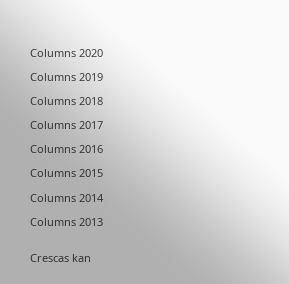Columns 2020

Columns 2019

Columns 2018

Columns 2017

Columns 2016

Columns 2015

Columns 2014

Columns 2013


Crescas kan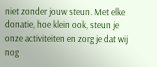niet zonder jouw steun. Met elke donatie, hoe klein ook, steun je onze activiteiten en zorg je dat wij nog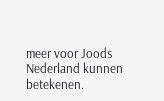meer voor Joods Nederland kunnen betekenen.